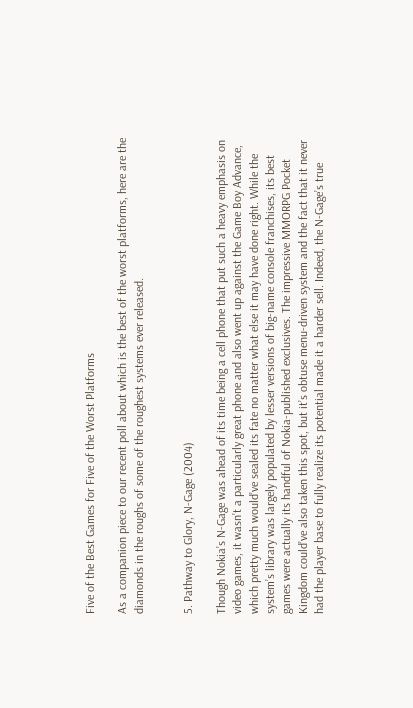Five of the Best Games for Five of the Worst Platforms

As a companion piece to our recent poll about which is the best of the worst platforms, here are the diamonds in the roughs of some of the roughest systems ever released.


5. Pathway to Glory, N-Gage (2004)

Though Nokia’s N-Gage was ahead of its time being a cell phone that put such a heavy emphasis on video games, it wasn’t a particularly great phone and also went up against the Game Boy Advance, which pretty much would’ve sealed its fate no matter what else it may have done right. While the system’s library was largely populated by lesser versions of big-name console franchises, its best games were actually its handful of Nokia-published exclusives. The impressive MMORPG Pocket Kingdom could’ve also taken this spot, but it’s obtuse menu-driven system and the fact that it never had the player base to fully realize its potential made it a harder sell. Indeed, the N-Gage’s true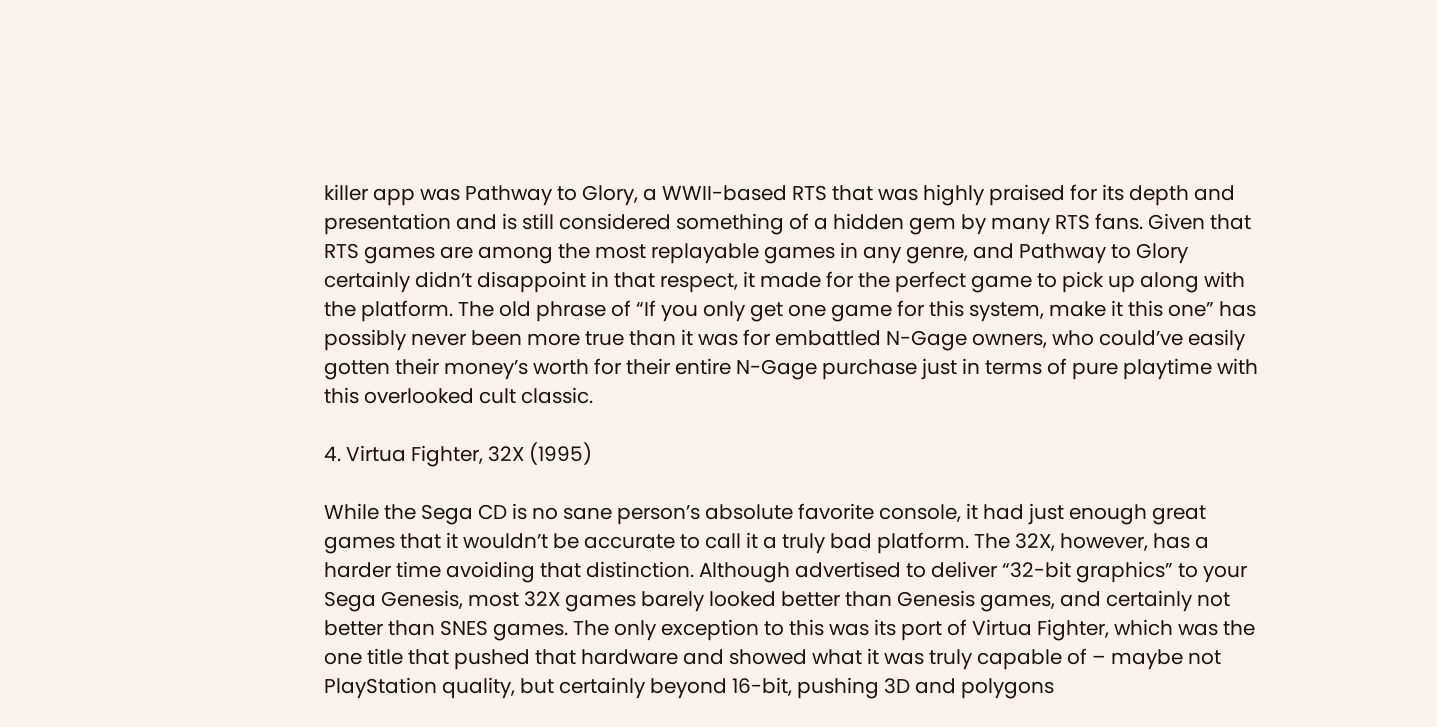killer app was Pathway to Glory, a WWII-based RTS that was highly praised for its depth and presentation and is still considered something of a hidden gem by many RTS fans. Given that RTS games are among the most replayable games in any genre, and Pathway to Glory certainly didn’t disappoint in that respect, it made for the perfect game to pick up along with the platform. The old phrase of “If you only get one game for this system, make it this one” has possibly never been more true than it was for embattled N-Gage owners, who could’ve easily gotten their money’s worth for their entire N-Gage purchase just in terms of pure playtime with this overlooked cult classic.

4. Virtua Fighter, 32X (1995)

While the Sega CD is no sane person’s absolute favorite console, it had just enough great games that it wouldn’t be accurate to call it a truly bad platform. The 32X, however, has a harder time avoiding that distinction. Although advertised to deliver “32-bit graphics” to your Sega Genesis, most 32X games barely looked better than Genesis games, and certainly not better than SNES games. The only exception to this was its port of Virtua Fighter, which was the one title that pushed that hardware and showed what it was truly capable of – maybe not PlayStation quality, but certainly beyond 16-bit, pushing 3D and polygons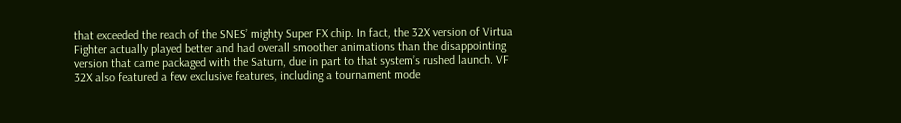that exceeded the reach of the SNES’ mighty Super FX chip. In fact, the 32X version of Virtua Fighter actually played better and had overall smoother animations than the disappointing version that came packaged with the Saturn, due in part to that system’s rushed launch. VF 32X also featured a few exclusive features, including a tournament mode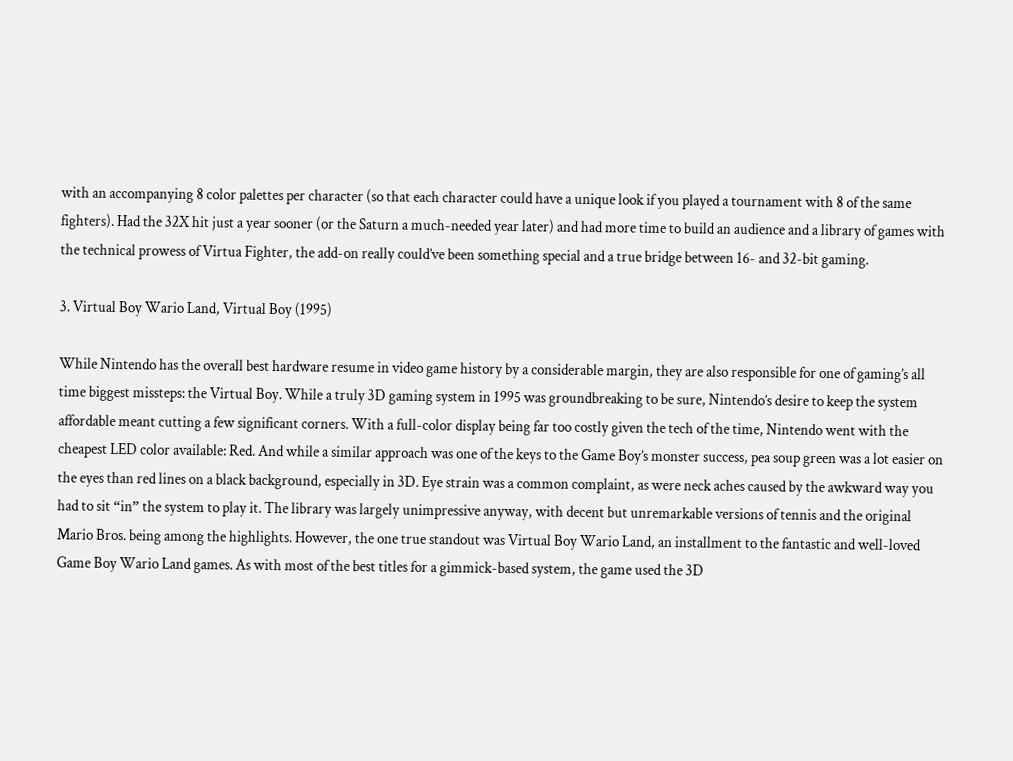with an accompanying 8 color palettes per character (so that each character could have a unique look if you played a tournament with 8 of the same fighters). Had the 32X hit just a year sooner (or the Saturn a much-needed year later) and had more time to build an audience and a library of games with the technical prowess of Virtua Fighter, the add-on really could’ve been something special and a true bridge between 16- and 32-bit gaming.

3. Virtual Boy Wario Land, Virtual Boy (1995)

While Nintendo has the overall best hardware resume in video game history by a considerable margin, they are also responsible for one of gaming’s all time biggest missteps: the Virtual Boy. While a truly 3D gaming system in 1995 was groundbreaking to be sure, Nintendo’s desire to keep the system affordable meant cutting a few significant corners. With a full-color display being far too costly given the tech of the time, Nintendo went with the cheapest LED color available: Red. And while a similar approach was one of the keys to the Game Boy’s monster success, pea soup green was a lot easier on the eyes than red lines on a black background, especially in 3D. Eye strain was a common complaint, as were neck aches caused by the awkward way you had to sit “in” the system to play it. The library was largely unimpressive anyway, with decent but unremarkable versions of tennis and the original Mario Bros. being among the highlights. However, the one true standout was Virtual Boy Wario Land, an installment to the fantastic and well-loved Game Boy Wario Land games. As with most of the best titles for a gimmick-based system, the game used the 3D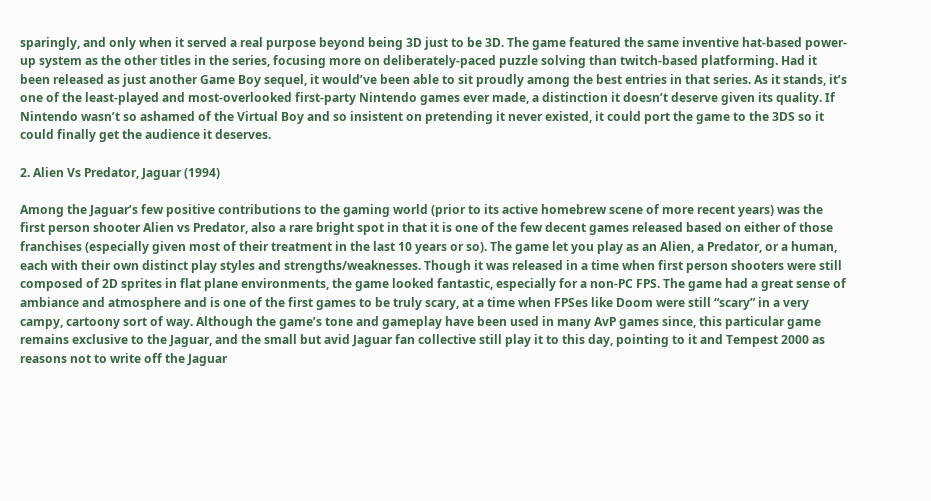sparingly, and only when it served a real purpose beyond being 3D just to be 3D. The game featured the same inventive hat-based power-up system as the other titles in the series, focusing more on deliberately-paced puzzle solving than twitch-based platforming. Had it been released as just another Game Boy sequel, it would’ve been able to sit proudly among the best entries in that series. As it stands, it’s one of the least-played and most-overlooked first-party Nintendo games ever made, a distinction it doesn’t deserve given its quality. If Nintendo wasn’t so ashamed of the Virtual Boy and so insistent on pretending it never existed, it could port the game to the 3DS so it could finally get the audience it deserves.

2. Alien Vs Predator, Jaguar (1994)

Among the Jaguar’s few positive contributions to the gaming world (prior to its active homebrew scene of more recent years) was the first person shooter Alien vs Predator, also a rare bright spot in that it is one of the few decent games released based on either of those franchises (especially given most of their treatment in the last 10 years or so). The game let you play as an Alien, a Predator, or a human, each with their own distinct play styles and strengths/weaknesses. Though it was released in a time when first person shooters were still composed of 2D sprites in flat plane environments, the game looked fantastic, especially for a non-PC FPS. The game had a great sense of ambiance and atmosphere and is one of the first games to be truly scary, at a time when FPSes like Doom were still “scary” in a very campy, cartoony sort of way. Although the game’s tone and gameplay have been used in many AvP games since, this particular game remains exclusive to the Jaguar, and the small but avid Jaguar fan collective still play it to this day, pointing to it and Tempest 2000 as reasons not to write off the Jaguar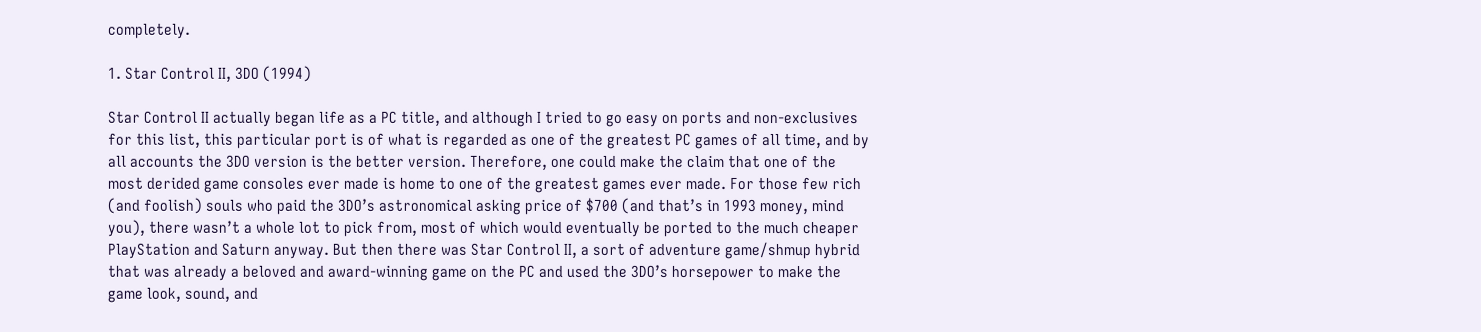completely.

1. Star Control II, 3DO (1994)

Star Control II actually began life as a PC title, and although I tried to go easy on ports and non-exclusives for this list, this particular port is of what is regarded as one of the greatest PC games of all time, and by all accounts the 3DO version is the better version. Therefore, one could make the claim that one of the most derided game consoles ever made is home to one of the greatest games ever made. For those few rich (and foolish) souls who paid the 3DO’s astronomical asking price of $700 (and that’s in 1993 money, mind you), there wasn’t a whole lot to pick from, most of which would eventually be ported to the much cheaper PlayStation and Saturn anyway. But then there was Star Control II, a sort of adventure game/shmup hybrid that was already a beloved and award-winning game on the PC and used the 3DO’s horsepower to make the game look, sound, and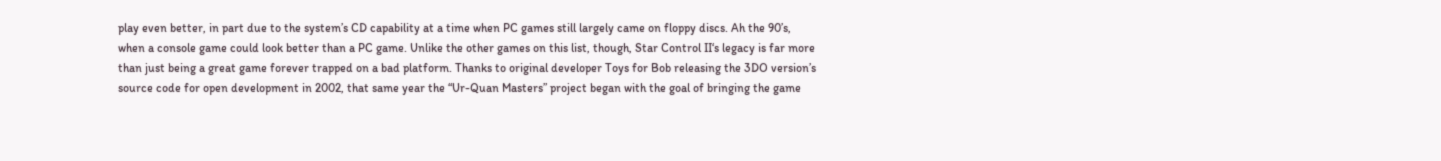play even better, in part due to the system’s CD capability at a time when PC games still largely came on floppy discs. Ah the 90’s, when a console game could look better than a PC game. Unlike the other games on this list, though, Star Control II‘s legacy is far more than just being a great game forever trapped on a bad platform. Thanks to original developer Toys for Bob releasing the 3DO version’s source code for open development in 2002, that same year the “Ur-Quan Masters” project began with the goal of bringing the game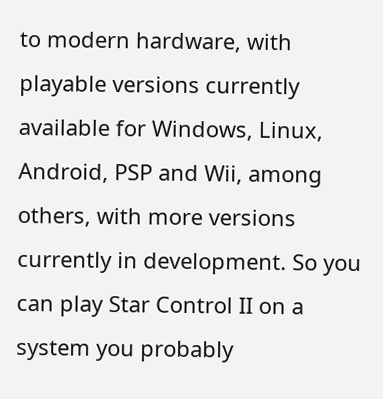to modern hardware, with playable versions currently available for Windows, Linux, Android, PSP and Wii, among others, with more versions currently in development. So you can play Star Control II on a system you probably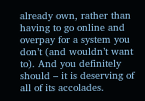already own, rather than having to go online and overpay for a system you don’t (and wouldn’t want to). And you definitely should – it is deserving of all of its accolades.